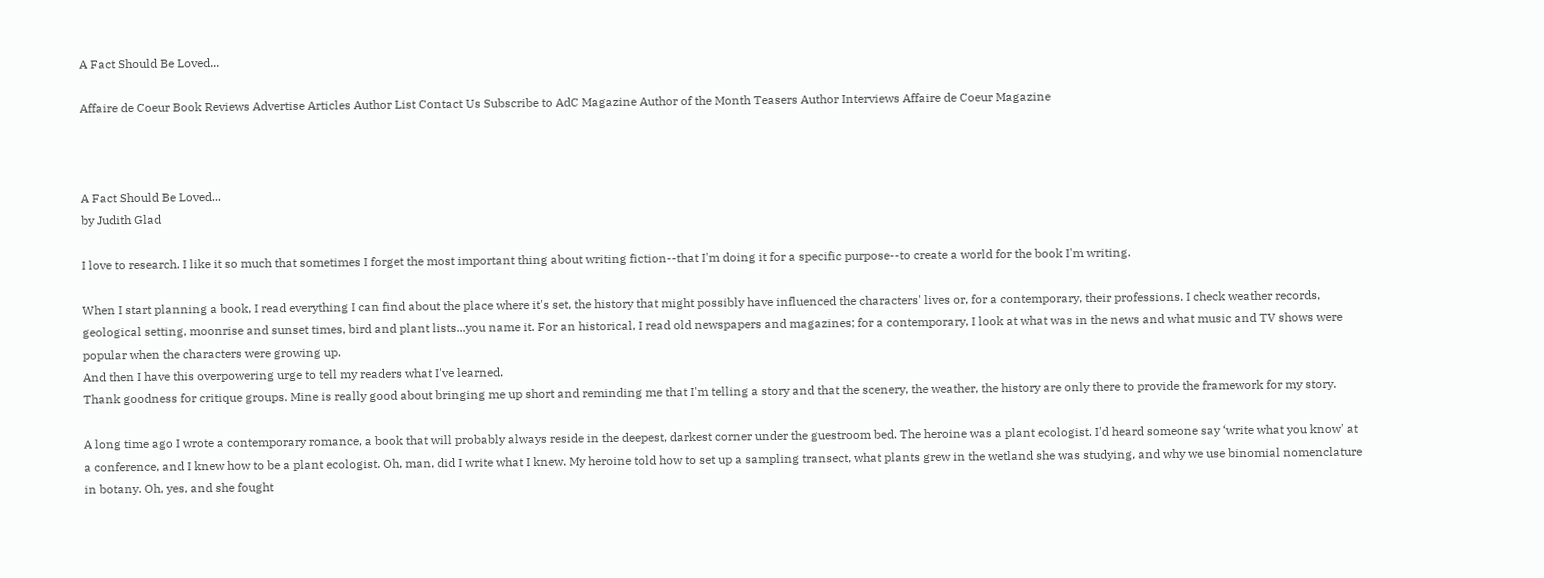A Fact Should Be Loved...

Affaire de Coeur Book Reviews Advertise Articles Author List Contact Us Subscribe to AdC Magazine Author of the Month Teasers Author Interviews Affaire de Coeur Magazine



A Fact Should Be Loved...
by Judith Glad

I love to research. I like it so much that sometimes I forget the most important thing about writing fiction--that I'm doing it for a specific purpose--to create a world for the book I'm writing.

When I start planning a book, I read everything I can find about the place where it's set, the history that might possibly have influenced the characters' lives or, for a contemporary, their professions. I check weather records, geological setting, moonrise and sunset times, bird and plant lists...you name it. For an historical, I read old newspapers and magazines; for a contemporary, I look at what was in the news and what music and TV shows were popular when the characters were growing up.
And then I have this overpowering urge to tell my readers what I've learned.
Thank goodness for critique groups. Mine is really good about bringing me up short and reminding me that I'm telling a story and that the scenery, the weather, the history are only there to provide the framework for my story.

A long time ago I wrote a contemporary romance, a book that will probably always reside in the deepest, darkest corner under the guestroom bed. The heroine was a plant ecologist. I'd heard someone say ‘write what you know' at a conference, and I knew how to be a plant ecologist. Oh, man, did I write what I knew. My heroine told how to set up a sampling transect, what plants grew in the wetland she was studying, and why we use binomial nomenclature in botany. Oh, yes, and she fought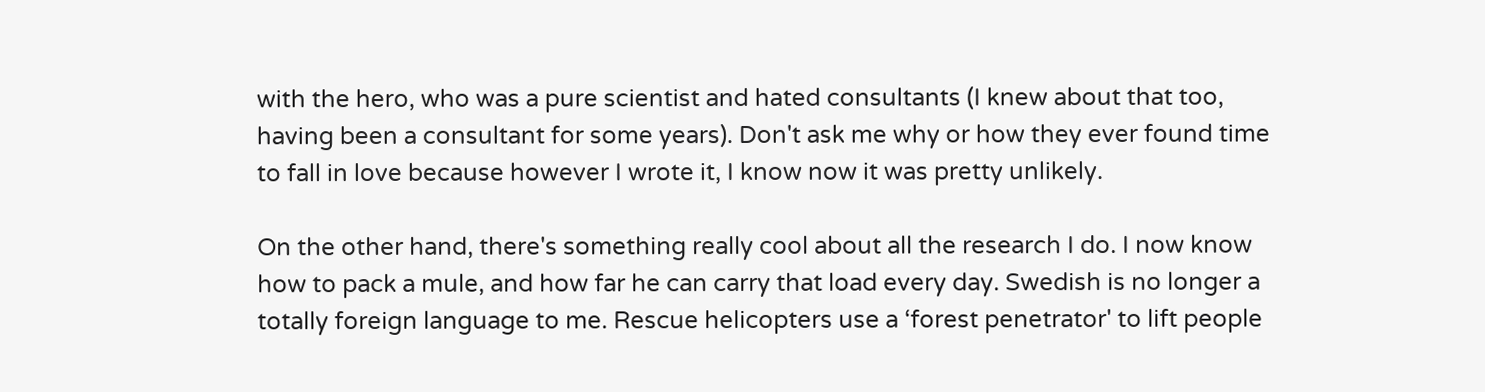with the hero, who was a pure scientist and hated consultants (I knew about that too, having been a consultant for some years). Don't ask me why or how they ever found time to fall in love because however I wrote it, I know now it was pretty unlikely.

On the other hand, there's something really cool about all the research I do. I now know how to pack a mule, and how far he can carry that load every day. Swedish is no longer a totally foreign language to me. Rescue helicopters use a ‘forest penetrator' to lift people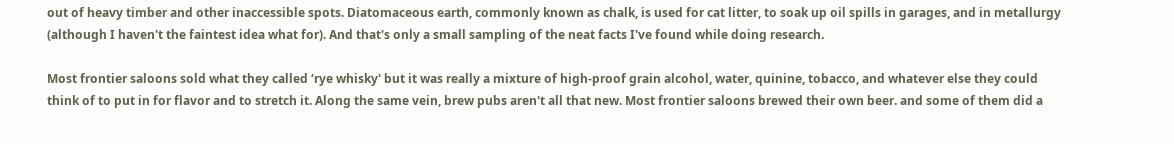out of heavy timber and other inaccessible spots. Diatomaceous earth, commonly known as chalk, is used for cat litter, to soak up oil spills in garages, and in metallurgy (although I haven't the faintest idea what for). And that's only a small sampling of the neat facts I've found while doing research.

Most frontier saloons sold what they called ‘rye whisky' but it was really a mixture of high-proof grain alcohol, water, quinine, tobacco, and whatever else they could think of to put in for flavor and to stretch it. Along the same vein, brew pubs aren't all that new. Most frontier saloons brewed their own beer. and some of them did a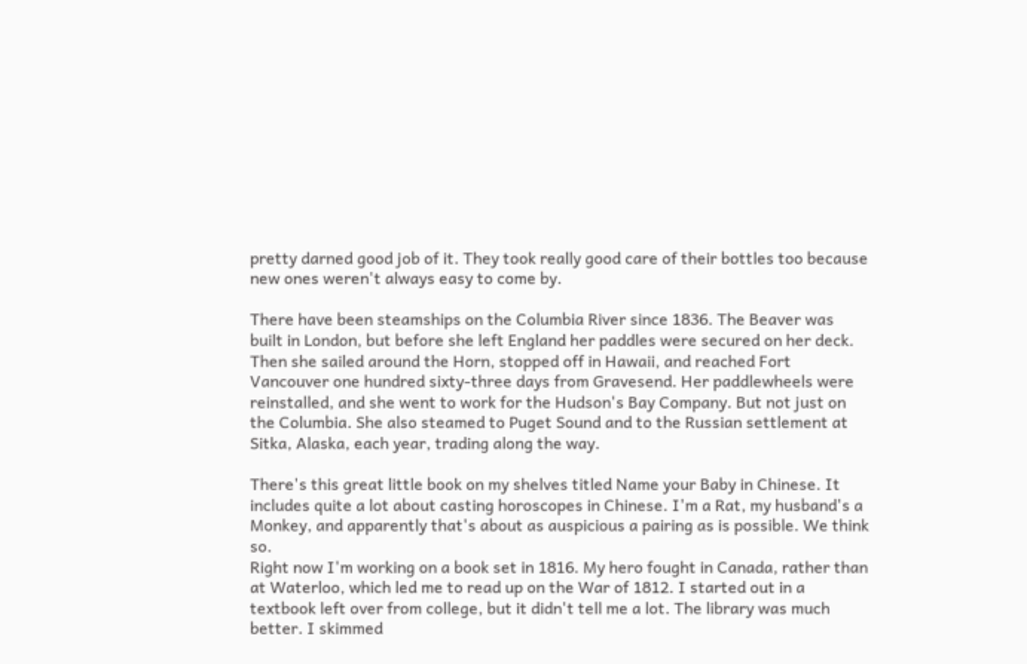pretty darned good job of it. They took really good care of their bottles too because new ones weren't always easy to come by.

There have been steamships on the Columbia River since 1836. The Beaver was built in London, but before she left England her paddles were secured on her deck. Then she sailed around the Horn, stopped off in Hawaii, and reached Fort Vancouver one hundred sixty-three days from Gravesend. Her paddlewheels were reinstalled, and she went to work for the Hudson's Bay Company. But not just on the Columbia. She also steamed to Puget Sound and to the Russian settlement at Sitka, Alaska, each year, trading along the way.

There's this great little book on my shelves titled Name your Baby in Chinese. It includes quite a lot about casting horoscopes in Chinese. I'm a Rat, my husband's a Monkey, and apparently that's about as auspicious a pairing as is possible. We think so.
Right now I'm working on a book set in 1816. My hero fought in Canada, rather than at Waterloo, which led me to read up on the War of 1812. I started out in a textbook left over from college, but it didn't tell me a lot. The library was much better. I skimmed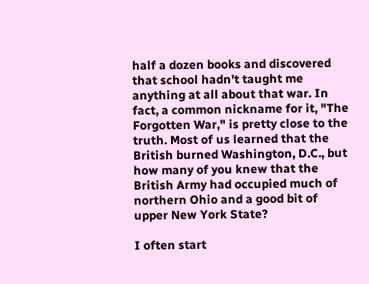half a dozen books and discovered that school hadn't taught me anything at all about that war. In fact, a common nickname for it, "The Forgotten War," is pretty close to the truth. Most of us learned that the British burned Washington, D.C., but how many of you knew that the British Army had occupied much of northern Ohio and a good bit of upper New York State?

I often start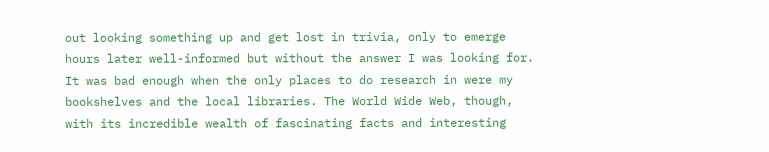out looking something up and get lost in trivia, only to emerge hours later well-informed but without the answer I was looking for. It was bad enough when the only places to do research in were my bookshelves and the local libraries. The World Wide Web, though, with its incredible wealth of fascinating facts and interesting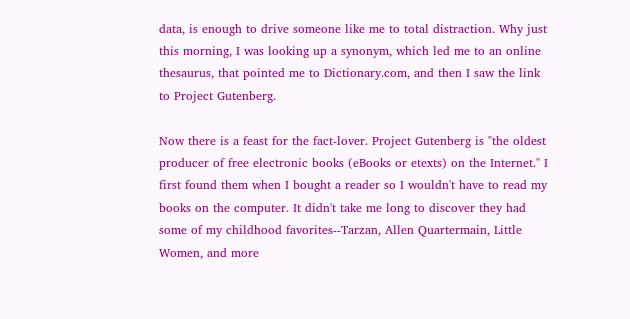data, is enough to drive someone like me to total distraction. Why just this morning, I was looking up a synonym, which led me to an online thesaurus, that pointed me to Dictionary.com, and then I saw the link to Project Gutenberg.

Now there is a feast for the fact-lover. Project Gutenberg is "the oldest producer of free electronic books (eBooks or etexts) on the Internet." I first found them when I bought a reader so I wouldn't have to read my books on the computer. It didn't take me long to discover they had some of my childhood favorites--Tarzan, Allen Quartermain, Little Women, and more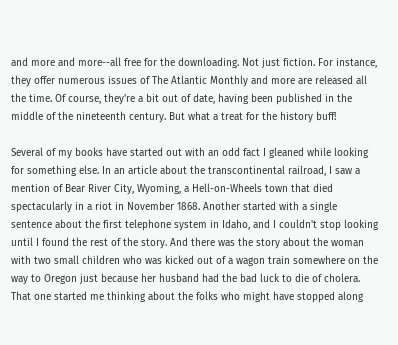and more and more--all free for the downloading. Not just fiction. For instance, they offer numerous issues of The Atlantic Monthly and more are released all the time. Of course, they're a bit out of date, having been published in the middle of the nineteenth century. But what a treat for the history buff!

Several of my books have started out with an odd fact I gleaned while looking for something else. In an article about the transcontinental railroad, I saw a mention of Bear River City, Wyoming, a Hell-on-Wheels town that died spectacularly in a riot in November 1868. Another started with a single sentence about the first telephone system in Idaho, and I couldn't stop looking until I found the rest of the story. And there was the story about the woman with two small children who was kicked out of a wagon train somewhere on the way to Oregon just because her husband had the bad luck to die of cholera. That one started me thinking about the folks who might have stopped along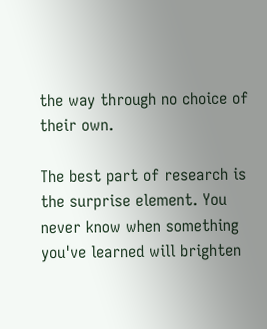the way through no choice of their own.

The best part of research is the surprise element. You never know when something you've learned will brighten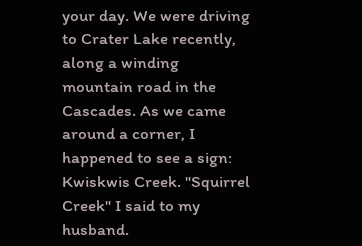your day. We were driving to Crater Lake recently, along a winding mountain road in the Cascades. As we came around a corner, I happened to see a sign: Kwiskwis Creek. "Squirrel Creek" I said to my husband.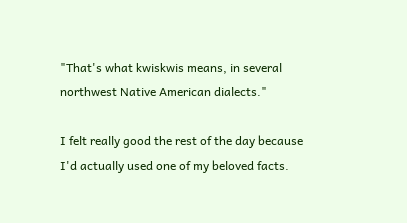"That's what kwiskwis means, in several northwest Native American dialects."

I felt really good the rest of the day because I'd actually used one of my beloved facts.